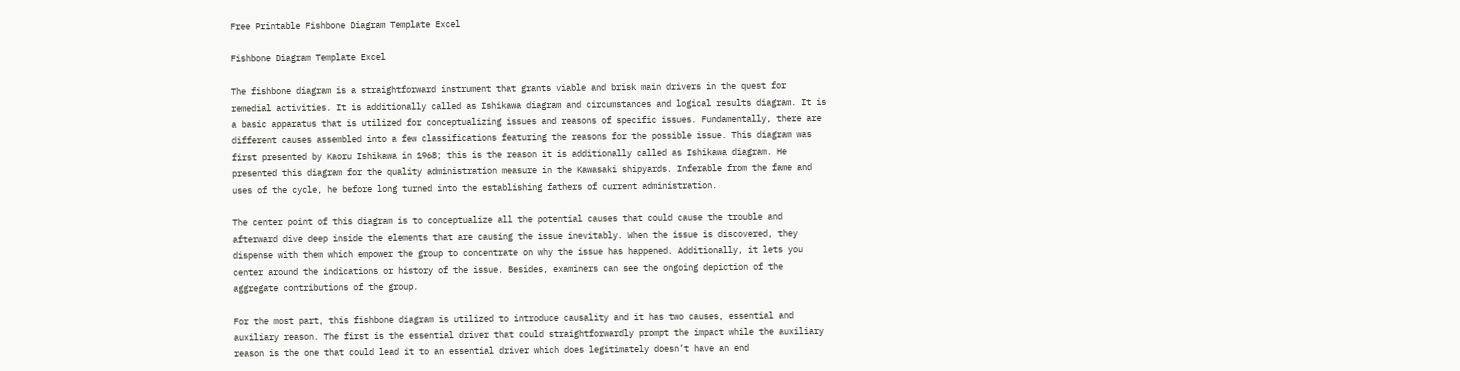Free Printable Fishbone Diagram Template Excel

Fishbone Diagram Template Excel

The fishbone diagram is a straightforward instrument that grants viable and brisk main drivers in the quest for remedial activities. It is additionally called as Ishikawa diagram and circumstances and logical results diagram. It is a basic apparatus that is utilized for conceptualizing issues and reasons of specific issues. Fundamentally, there are different causes assembled into a few classifications featuring the reasons for the possible issue. This diagram was first presented by Kaoru Ishikawa in 1968; this is the reason it is additionally called as Ishikawa diagram. He presented this diagram for the quality administration measure in the Kawasaki shipyards. Inferable from the fame and uses of the cycle, he before long turned into the establishing fathers of current administration.

The center point of this diagram is to conceptualize all the potential causes that could cause the trouble and afterward dive deep inside the elements that are causing the issue inevitably. When the issue is discovered, they dispense with them which empower the group to concentrate on why the issue has happened. Additionally, it lets you center around the indications or history of the issue. Besides, examiners can see the ongoing depiction of the aggregate contributions of the group.

For the most part, this fishbone diagram is utilized to introduce causality and it has two causes, essential and auxiliary reason. The first is the essential driver that could straightforwardly prompt the impact while the auxiliary reason is the one that could lead it to an essential driver which does legitimately doesn’t have an end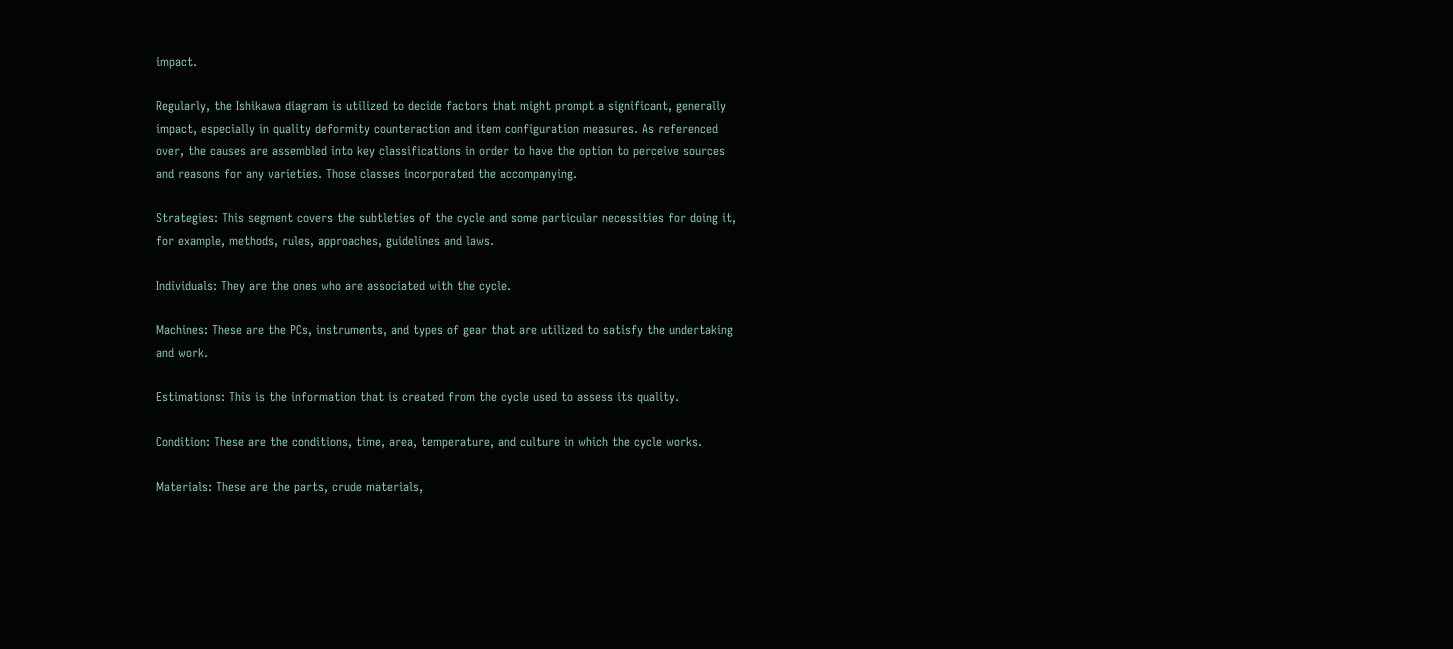impact.

Regularly, the Ishikawa diagram is utilized to decide factors that might prompt a significant, generally impact, especially in quality deformity counteraction and item configuration measures. As referenced over, the causes are assembled into key classifications in order to have the option to perceive sources and reasons for any varieties. Those classes incorporated the accompanying.

Strategies: This segment covers the subtleties of the cycle and some particular necessities for doing it, for example, methods, rules, approaches, guidelines and laws.

Individuals: They are the ones who are associated with the cycle.

Machines: These are the PCs, instruments, and types of gear that are utilized to satisfy the undertaking and work.

Estimations: This is the information that is created from the cycle used to assess its quality.

Condition: These are the conditions, time, area, temperature, and culture in which the cycle works.

Materials: These are the parts, crude materials,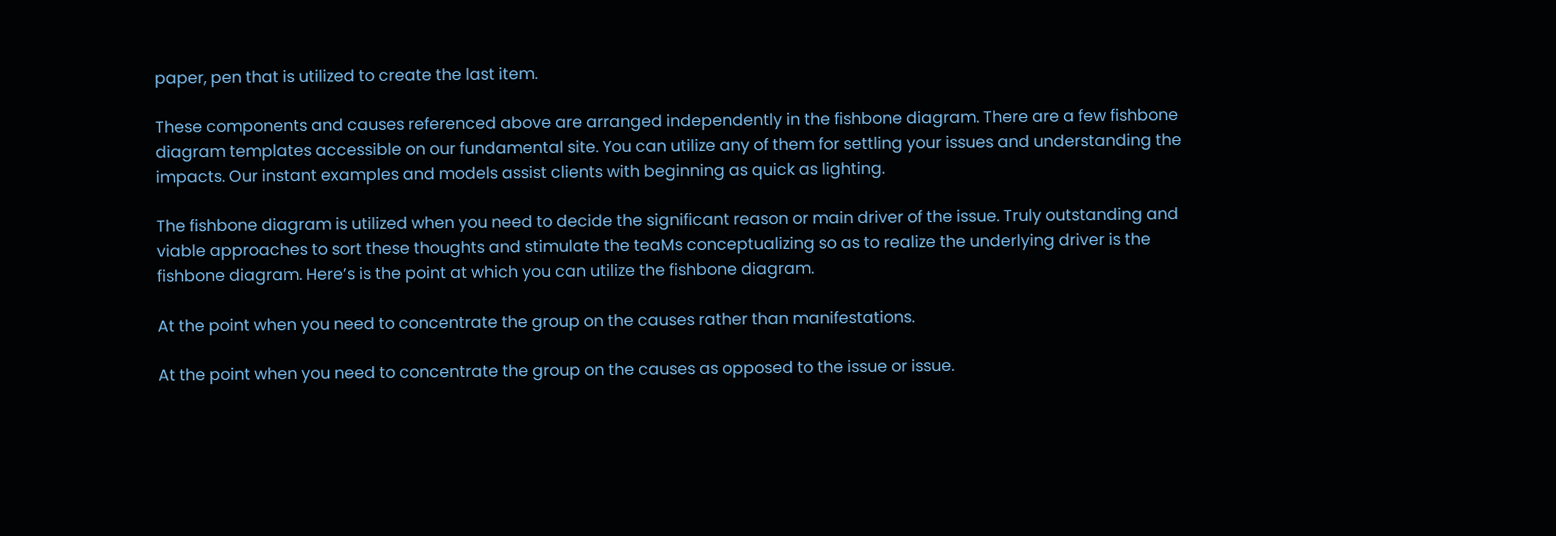paper, pen that is utilized to create the last item.

These components and causes referenced above are arranged independently in the fishbone diagram. There are a few fishbone diagram templates accessible on our fundamental site. You can utilize any of them for settling your issues and understanding the impacts. Our instant examples and models assist clients with beginning as quick as lighting.

The fishbone diagram is utilized when you need to decide the significant reason or main driver of the issue. Truly outstanding and viable approaches to sort these thoughts and stimulate the teaMs conceptualizing so as to realize the underlying driver is the fishbone diagram. Here’s is the point at which you can utilize the fishbone diagram.

At the point when you need to concentrate the group on the causes rather than manifestations.

At the point when you need to concentrate the group on the causes as opposed to the issue or issue.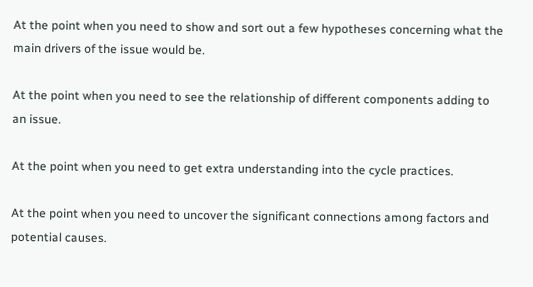At the point when you need to show and sort out a few hypotheses concerning what the main drivers of the issue would be.

At the point when you need to see the relationship of different components adding to an issue.

At the point when you need to get extra understanding into the cycle practices.

At the point when you need to uncover the significant connections among factors and potential causes.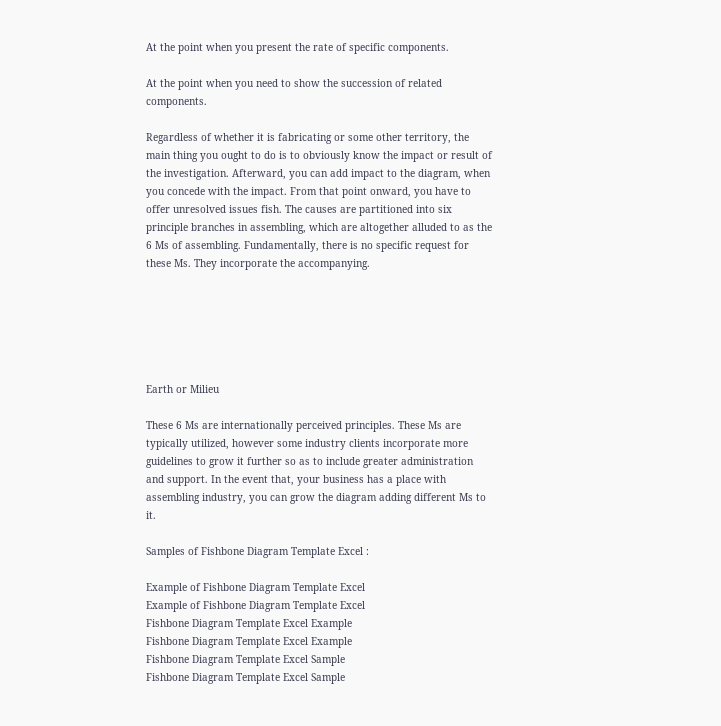At the point when you present the rate of specific components.

At the point when you need to show the succession of related components.

Regardless of whether it is fabricating or some other territory, the main thing you ought to do is to obviously know the impact or result of the investigation. Afterward, you can add impact to the diagram, when you concede with the impact. From that point onward, you have to offer unresolved issues fish. The causes are partitioned into six principle branches in assembling, which are altogether alluded to as the 6 Ms of assembling. Fundamentally, there is no specific request for these Ms. They incorporate the accompanying.






Earth or Milieu

These 6 Ms are internationally perceived principles. These Ms are typically utilized, however some industry clients incorporate more guidelines to grow it further so as to include greater administration and support. In the event that, your business has a place with assembling industry, you can grow the diagram adding different Ms to it.

Samples of Fishbone Diagram Template Excel :

Example of Fishbone Diagram Template Excel
Example of Fishbone Diagram Template Excel
Fishbone Diagram Template Excel Example
Fishbone Diagram Template Excel Example
Fishbone Diagram Template Excel Sample
Fishbone Diagram Template Excel Sample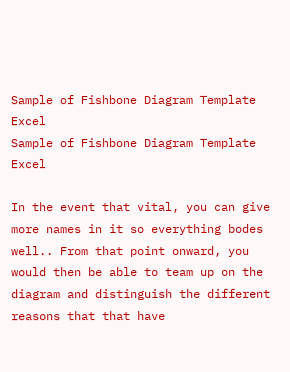Sample of Fishbone Diagram Template Excel
Sample of Fishbone Diagram Template Excel

In the event that vital, you can give more names in it so everything bodes well.. From that point onward, you would then be able to team up on the diagram and distinguish the different reasons that that have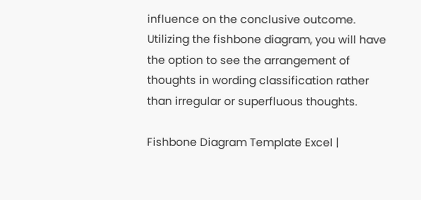influence on the conclusive outcome. Utilizing the fishbone diagram, you will have the option to see the arrangement of thoughts in wording classification rather than irregular or superfluous thoughts.

Fishbone Diagram Template Excel |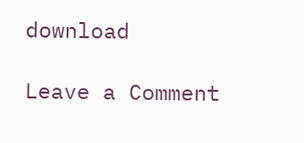download

Leave a Comment